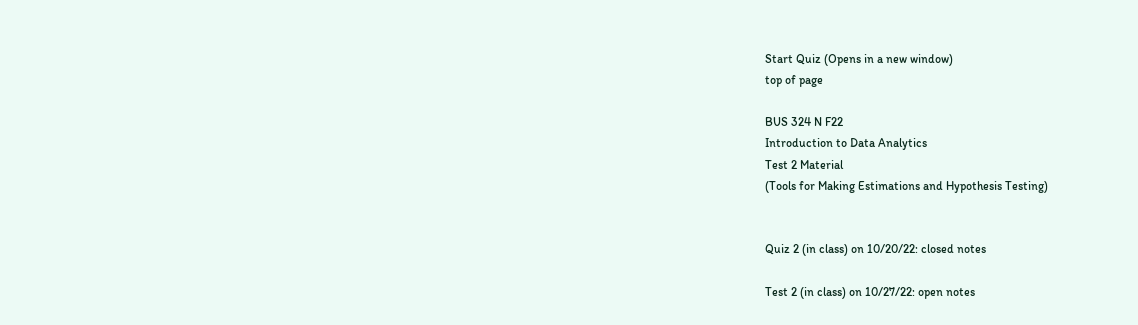Start Quiz (Opens in a new window)
top of page

BUS 324 N F22
Introduction to Data Analytics
Test 2 Material
(Tools for Making Estimations and Hypothesis Testing)


Quiz 2 (in class) on 10/20/22: closed notes

Test 2 (in class) on 10/27/22: open notes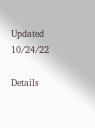Updated 10/24/22

Details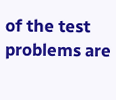of the test problems are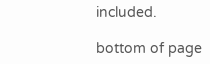included.

bottom of page